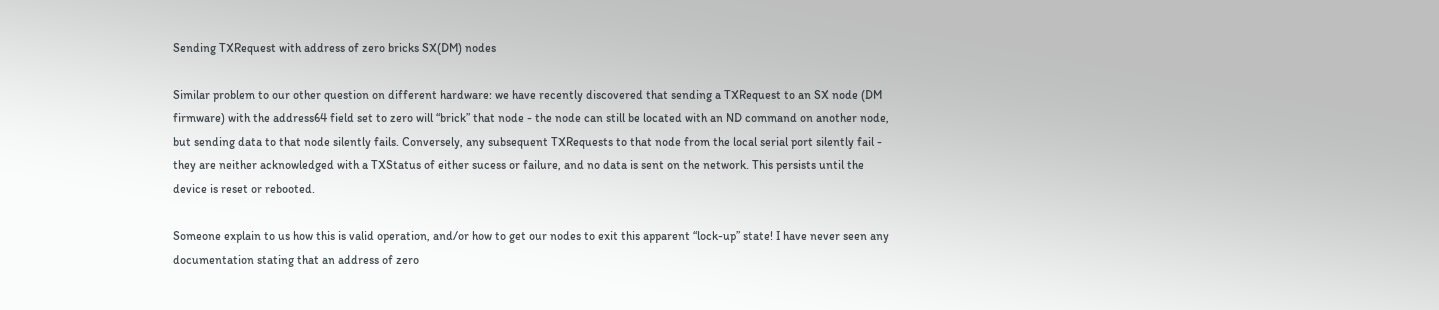Sending TXRequest with address of zero bricks SX(DM) nodes

Similar problem to our other question on different hardware: we have recently discovered that sending a TXRequest to an SX node (DM firmware) with the address64 field set to zero will “brick” that node - the node can still be located with an ND command on another node, but sending data to that node silently fails. Conversely, any subsequent TXRequests to that node from the local serial port silently fail - they are neither acknowledged with a TXStatus of either sucess or failure, and no data is sent on the network. This persists until the device is reset or rebooted.

Someone explain to us how this is valid operation, and/or how to get our nodes to exit this apparent “lock-up” state! I have never seen any documentation stating that an address of zero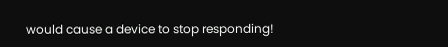would cause a device to stop responding!